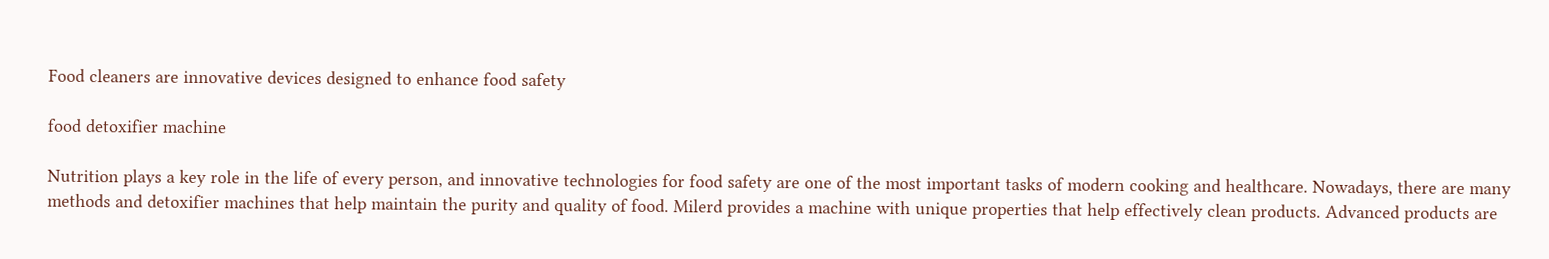Food cleaners are innovative devices designed to enhance food safety

food detoxifier machine

Nutrition plays a key role in the life of every person, and innovative technologies for food safety are one of the most important tasks of modern cooking and healthcare. Nowadays, there are many methods and detoxifier machines that help maintain the purity and quality of food. Milerd provides a machine with unique properties that help effectively clean products. Advanced products are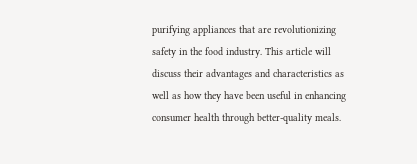purifying appliances that are revolutionizing safety in the food industry. This article will discuss their advantages and characteristics as well as how they have been useful in enhancing consumer health through better-quality meals.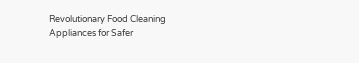Revolutionary Food Cleaning Appliances for Safer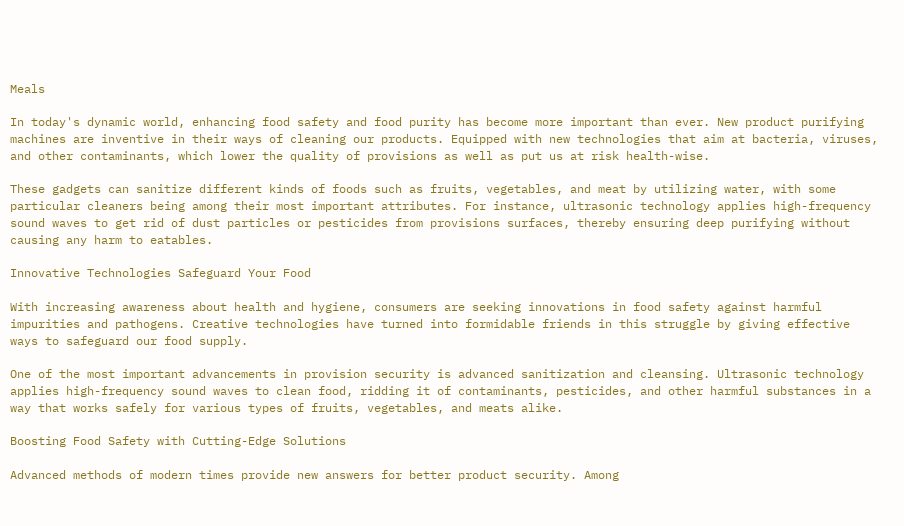Meals

In today's dynamic world, enhancing food safety and food purity has become more important than ever. New product purifying machines are inventive in their ways of cleaning our products. Equipped with new technologies that aim at bacteria, viruses, and other contaminants, which lower the quality of provisions as well as put us at risk health-wise.

These gadgets can sanitize different kinds of foods such as fruits, vegetables, and meat by utilizing water, with some particular cleaners being among their most important attributes. For instance, ultrasonic technology applies high-frequency sound waves to get rid of dust particles or pesticides from provisions surfaces, thereby ensuring deep purifying without causing any harm to eatables.

Innovative Technologies Safeguard Your Food

With increasing awareness about health and hygiene, consumers are seeking innovations in food safety against harmful impurities and pathogens. Creative technologies have turned into formidable friends in this struggle by giving effective ways to safeguard our food supply.

One of the most important advancements in provision security is advanced sanitization and cleansing. Ultrasonic technology applies high-frequency sound waves to clean food, ridding it of contaminants, pesticides, and other harmful substances in a way that works safely for various types of fruits, vegetables, and meats alike.

Boosting Food Safety with Cutting-Edge Solutions

Advanced methods of modern times provide new answers for better product security. Among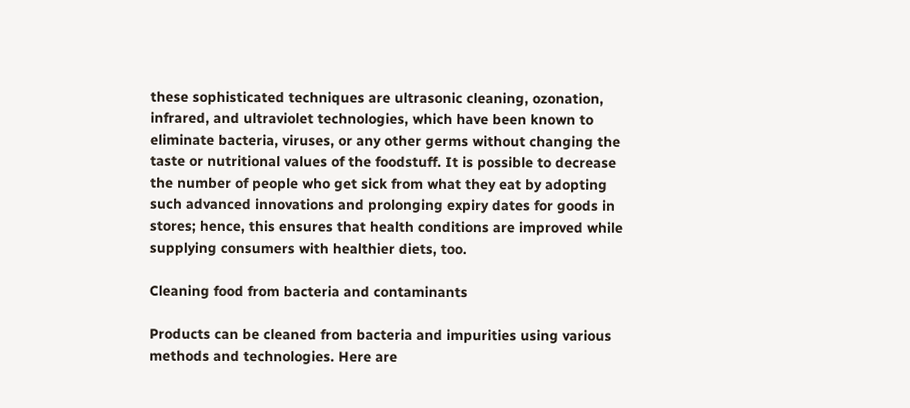these sophisticated techniques are ultrasonic cleaning, ozonation, infrared, and ultraviolet technologies, which have been known to eliminate bacteria, viruses, or any other germs without changing the taste or nutritional values of the foodstuff. It is possible to decrease the number of people who get sick from what they eat by adopting such advanced innovations and prolonging expiry dates for goods in stores; hence, this ensures that health conditions are improved while supplying consumers with healthier diets, too.

Cleaning food from bacteria and contaminants

Products can be cleaned from bacteria and impurities using various methods and technologies. Here are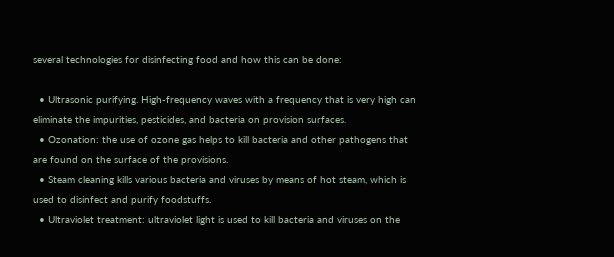several technologies for disinfecting food and how this can be done:

  • Ultrasonic purifying. High-frequency waves with a frequency that is very high can eliminate the impurities, pesticides, and bacteria on provision surfaces.
  • Ozonation: the use of ozone gas helps to kill bacteria and other pathogens that are found on the surface of the provisions.
  • Steam cleaning kills various bacteria and viruses by means of hot steam, which is used to disinfect and purify foodstuffs.
  • Ultraviolet treatment: ultraviolet light is used to kill bacteria and viruses on the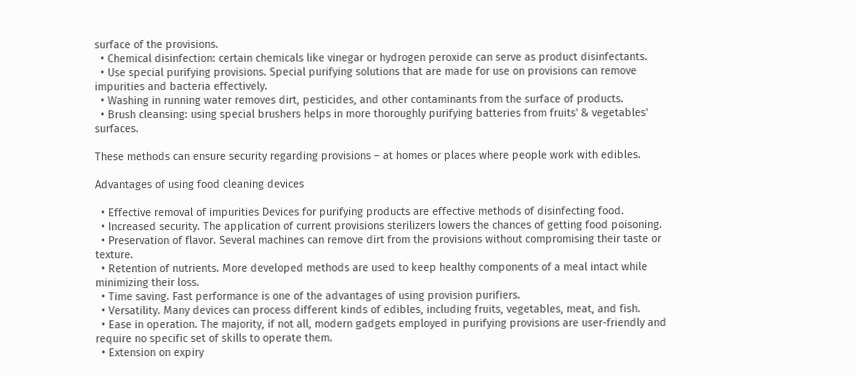surface of the provisions.
  • Chemical disinfection: certain chemicals like vinegar or hydrogen peroxide can serve as product disinfectants.
  • Use special purifying provisions. Special purifying solutions that are made for use on provisions can remove impurities and bacteria effectively.
  • Washing in running water removes dirt, pesticides, and other contaminants from the surface of products.
  • Brush cleansing: using special brushers helps in more thoroughly purifying batteries from fruits' & vegetables' surfaces.

These methods can ensure security regarding provisions – at homes or places where people work with edibles.

Advantages of using food cleaning devices

  • Effective removal of impurities Devices for purifying products are effective methods of disinfecting food.
  • Increased security. The application of current provisions sterilizers lowers the chances of getting food poisoning.
  • Preservation of flavor. Several machines can remove dirt from the provisions without compromising their taste or texture.
  • Retention of nutrients. More developed methods are used to keep healthy components of a meal intact while minimizing their loss.
  • Time saving. Fast performance is one of the advantages of using provision purifiers.
  • Versatility. Many devices can process different kinds of edibles, including fruits, vegetables, meat, and fish.
  • Ease in operation. The majority, if not all, modern gadgets employed in purifying provisions are user-friendly and require no specific set of skills to operate them.
  • Extension on expiry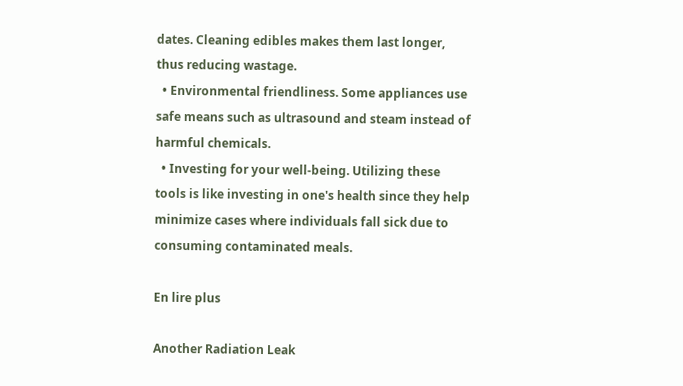dates. Cleaning edibles makes them last longer, thus reducing wastage.
  • Environmental friendliness. Some appliances use safe means such as ultrasound and steam instead of harmful chemicals.
  • Investing for your well-being. Utilizing these tools is like investing in one's health since they help minimize cases where individuals fall sick due to consuming contaminated meals.

En lire plus

Another Radiation Leak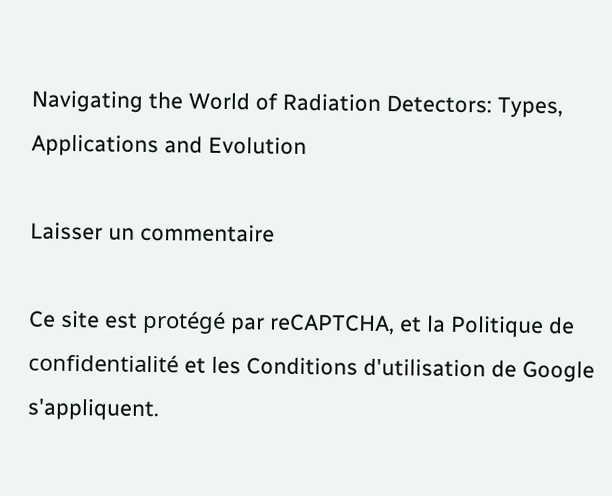Navigating the World of Radiation Detectors: Types, Applications and Evolution

Laisser un commentaire

Ce site est protégé par reCAPTCHA, et la Politique de confidentialité et les Conditions d'utilisation de Google s'appliquent.